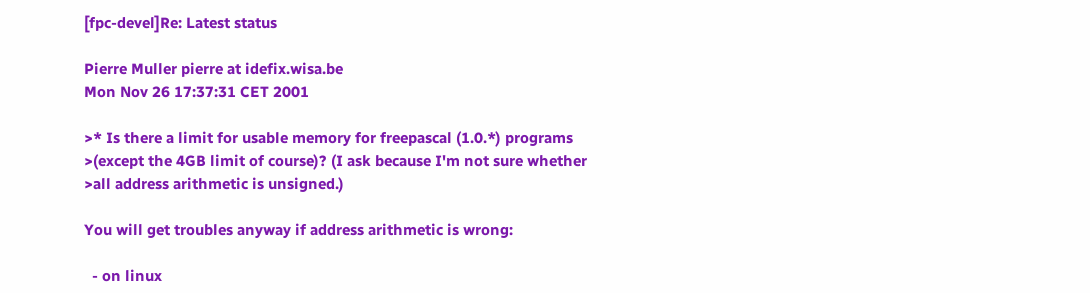[fpc-devel]Re: Latest status

Pierre Muller pierre at idefix.wisa.be
Mon Nov 26 17:37:31 CET 2001

>* Is there a limit for usable memory for freepascal (1.0.*) programs
>(except the 4GB limit of course)? (I ask because I'm not sure whether
>all address arithmetic is unsigned.)

You will get troubles anyway if address arithmetic is wrong:

  - on linux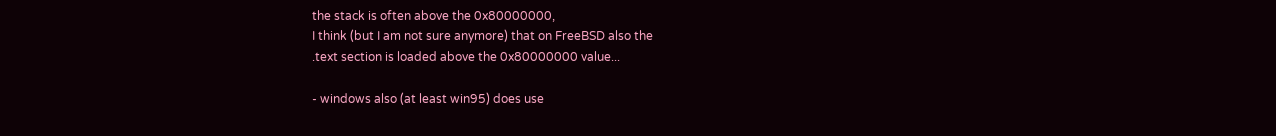the stack is often above the 0x80000000,
I think (but I am not sure anymore) that on FreeBSD also the
.text section is loaded above the 0x80000000 value...

- windows also (at least win95) does use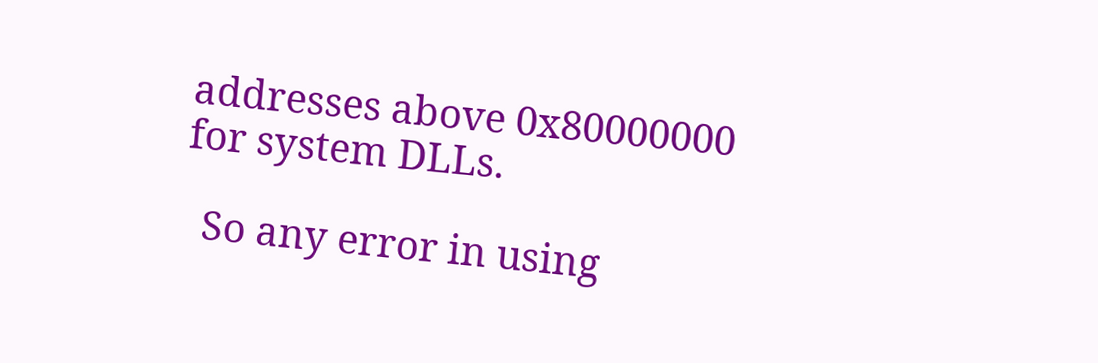addresses above 0x80000000
for system DLLs.

  So any error in using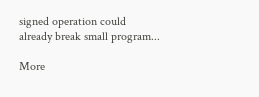signed operation could
already break small program...

More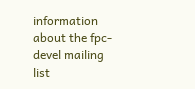information about the fpc-devel mailing list